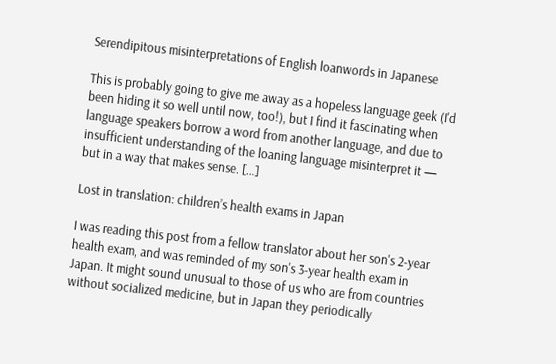Serendipitous misinterpretations of English loanwords in Japanese

This is probably going to give me away as a hopeless language geek (I'd been hiding it so well until now, too!), but I find it fascinating when language speakers borrow a word from another language, and due to insufficient understanding of the loaning language misinterpret it — but in a way that makes sense. […]

Lost in translation: children’s health exams in Japan

I was reading this post from a fellow translator about her son's 2-year health exam, and was reminded of my son's 3-year health exam in Japan. It might sound unusual to those of us who are from countries without socialized medicine, but in Japan they periodically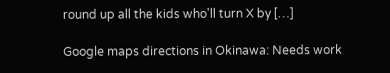round up all the kids who'll turn X by […]

Google maps directions in Okinawa: Needs work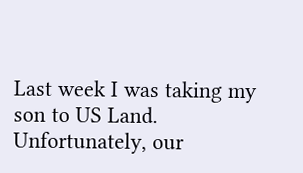Last week I was taking my son to US Land. Unfortunately, our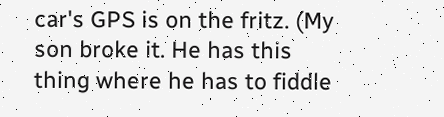car's GPS is on the fritz. (My son broke it. He has this thing where he has to fiddle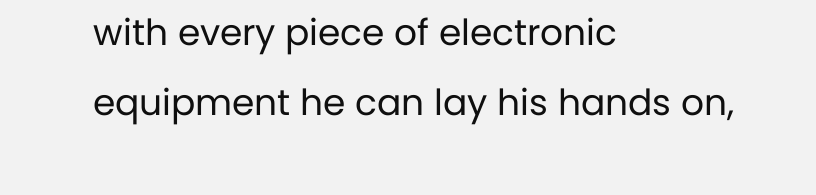with every piece of electronic equipment he can lay his hands on,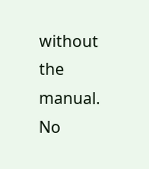without the manual. No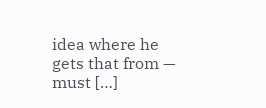idea where he gets that from — must […]